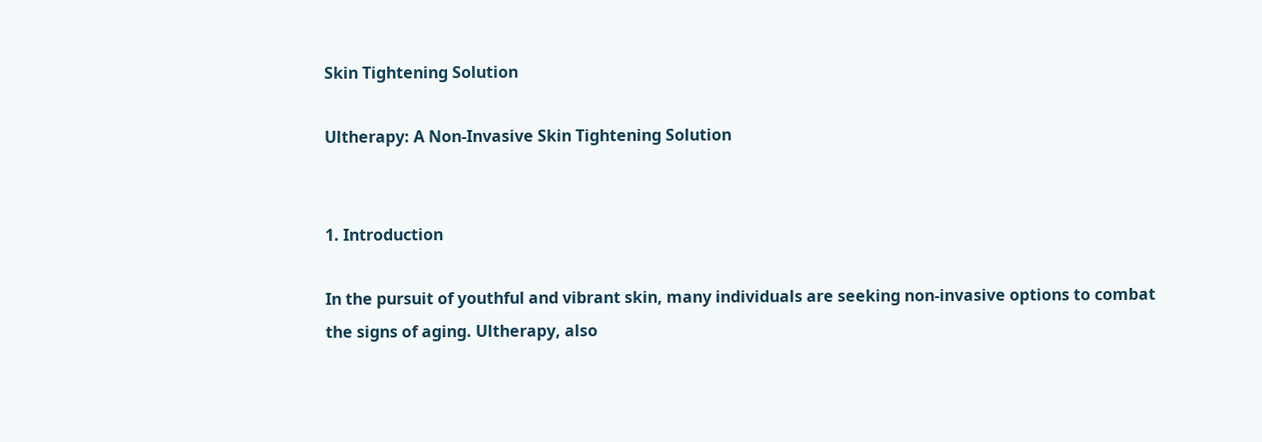Skin Tightening Solution

Ultherapy: A Non-Invasive Skin Tightening Solution


1. Introduction

In the pursuit of youthful and vibrant skin, many individuals are seeking non-invasive options to combat the signs of aging. Ultherapy, also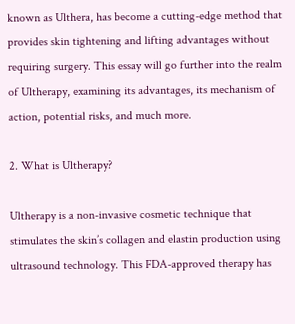known as Ulthera, has become a cutting-edge method that provides skin tightening and lifting advantages without requiring surgery. This essay will go further into the realm of Ultherapy, examining its advantages, its mechanism of action, potential risks, and much more.

2. What is Ultherapy?

Ultherapy is a non-invasive cosmetic technique that stimulates the skin’s collagen and elastin production using ultrasound technology. This FDA-approved therapy has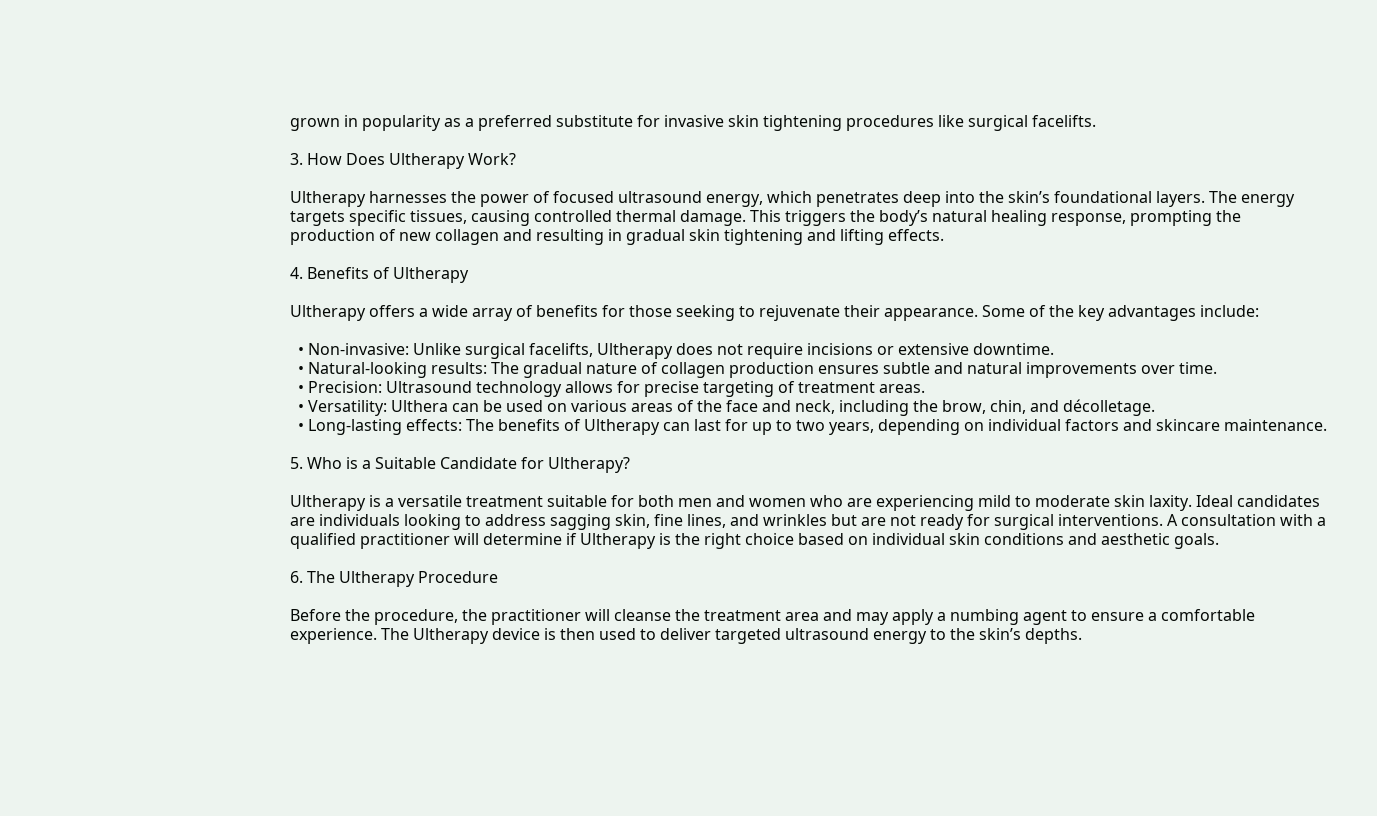grown in popularity as a preferred substitute for invasive skin tightening procedures like surgical facelifts.

3. How Does Ultherapy Work?

Ultherapy harnesses the power of focused ultrasound energy, which penetrates deep into the skin’s foundational layers. The energy targets specific tissues, causing controlled thermal damage. This triggers the body’s natural healing response, prompting the production of new collagen and resulting in gradual skin tightening and lifting effects.

4. Benefits of Ultherapy

Ultherapy offers a wide array of benefits for those seeking to rejuvenate their appearance. Some of the key advantages include:

  • Non-invasive: Unlike surgical facelifts, Ultherapy does not require incisions or extensive downtime.
  • Natural-looking results: The gradual nature of collagen production ensures subtle and natural improvements over time.
  • Precision: Ultrasound technology allows for precise targeting of treatment areas.
  • Versatility: Ulthera can be used on various areas of the face and neck, including the brow, chin, and décolletage.
  • Long-lasting effects: The benefits of Ultherapy can last for up to two years, depending on individual factors and skincare maintenance.

5. Who is a Suitable Candidate for Ultherapy?

Ultherapy is a versatile treatment suitable for both men and women who are experiencing mild to moderate skin laxity. Ideal candidates are individuals looking to address sagging skin, fine lines, and wrinkles but are not ready for surgical interventions. A consultation with a qualified practitioner will determine if Ultherapy is the right choice based on individual skin conditions and aesthetic goals.

6. The Ultherapy Procedure

Before the procedure, the practitioner will cleanse the treatment area and may apply a numbing agent to ensure a comfortable experience. The Ultherapy device is then used to deliver targeted ultrasound energy to the skin’s depths.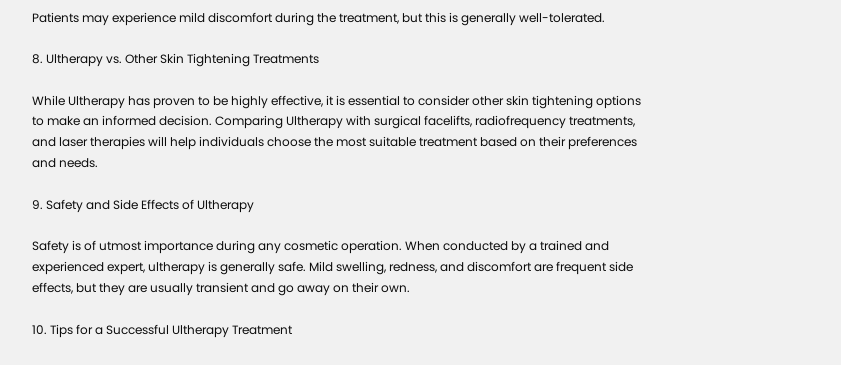Patients may experience mild discomfort during the treatment, but this is generally well-tolerated.

8. Ultherapy vs. Other Skin Tightening Treatments

While Ultherapy has proven to be highly effective, it is essential to consider other skin tightening options to make an informed decision. Comparing Ultherapy with surgical facelifts, radiofrequency treatments, and laser therapies will help individuals choose the most suitable treatment based on their preferences and needs.

9. Safety and Side Effects of Ultherapy

Safety is of utmost importance during any cosmetic operation. When conducted by a trained and experienced expert, ultherapy is generally safe. Mild swelling, redness, and discomfort are frequent side effects, but they are usually transient and go away on their own.

10. Tips for a Successful Ultherapy Treatment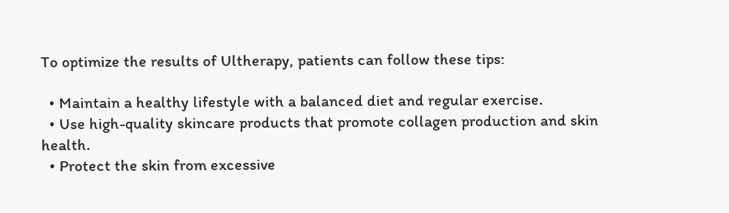To optimize the results of Ultherapy, patients can follow these tips:

  • Maintain a healthy lifestyle with a balanced diet and regular exercise.
  • Use high-quality skincare products that promote collagen production and skin health.
  • Protect the skin from excessive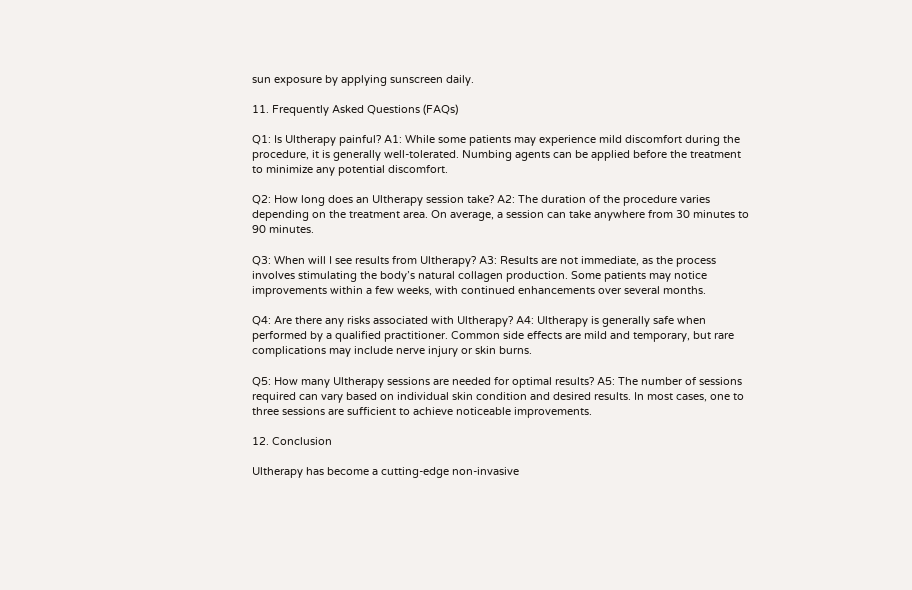sun exposure by applying sunscreen daily.

11. Frequently Asked Questions (FAQs)

Q1: Is Ultherapy painful? A1: While some patients may experience mild discomfort during the procedure, it is generally well-tolerated. Numbing agents can be applied before the treatment to minimize any potential discomfort.

Q2: How long does an Ultherapy session take? A2: The duration of the procedure varies depending on the treatment area. On average, a session can take anywhere from 30 minutes to 90 minutes.

Q3: When will I see results from Ultherapy? A3: Results are not immediate, as the process involves stimulating the body’s natural collagen production. Some patients may notice improvements within a few weeks, with continued enhancements over several months.

Q4: Are there any risks associated with Ultherapy? A4: Ultherapy is generally safe when performed by a qualified practitioner. Common side effects are mild and temporary, but rare complications may include nerve injury or skin burns.

Q5: How many Ultherapy sessions are needed for optimal results? A5: The number of sessions required can vary based on individual skin condition and desired results. In most cases, one to three sessions are sufficient to achieve noticeable improvements.

12. Conclusion

Ultherapy has become a cutting-edge non-invasive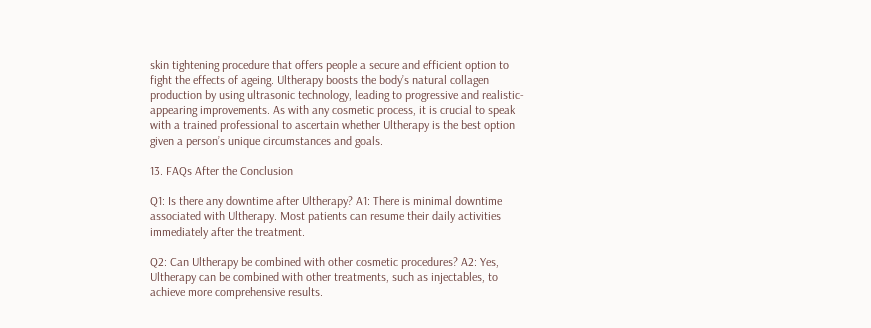skin tightening procedure that offers people a secure and efficient option to fight the effects of ageing. Ultherapy boosts the body’s natural collagen production by using ultrasonic technology, leading to progressive and realistic-appearing improvements. As with any cosmetic process, it is crucial to speak with a trained professional to ascertain whether Ultherapy is the best option given a person’s unique circumstances and goals.

13. FAQs After the Conclusion

Q1: Is there any downtime after Ultherapy? A1: There is minimal downtime associated with Ultherapy. Most patients can resume their daily activities immediately after the treatment.

Q2: Can Ultherapy be combined with other cosmetic procedures? A2: Yes, Ultherapy can be combined with other treatments, such as injectables, to achieve more comprehensive results.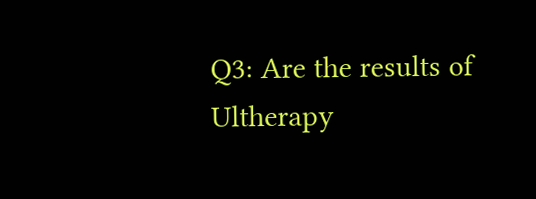Q3: Are the results of Ultherapy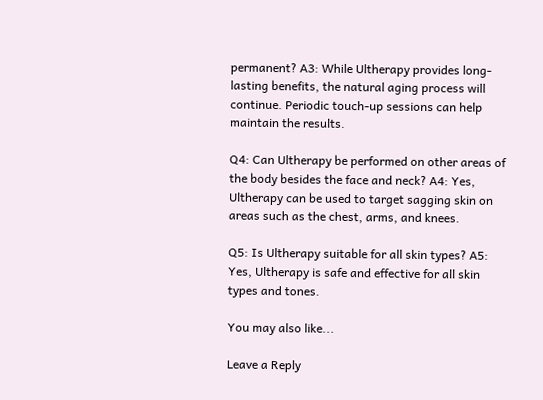permanent? A3: While Ultherapy provides long-lasting benefits, the natural aging process will continue. Periodic touch-up sessions can help maintain the results.

Q4: Can Ultherapy be performed on other areas of the body besides the face and neck? A4: Yes, Ultherapy can be used to target sagging skin on areas such as the chest, arms, and knees.

Q5: Is Ultherapy suitable for all skin types? A5: Yes, Ultherapy is safe and effective for all skin types and tones.

You may also like...

Leave a Reply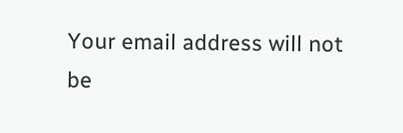Your email address will not be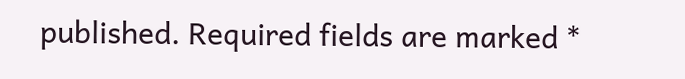published. Required fields are marked *